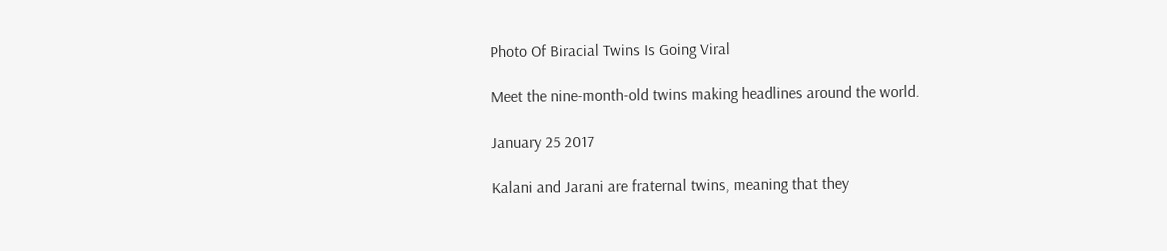Photo Of Biracial Twins Is Going Viral

Meet the nine-month-old twins making headlines around the world.

January 25 2017

Kalani and Jarani are fraternal twins, meaning that they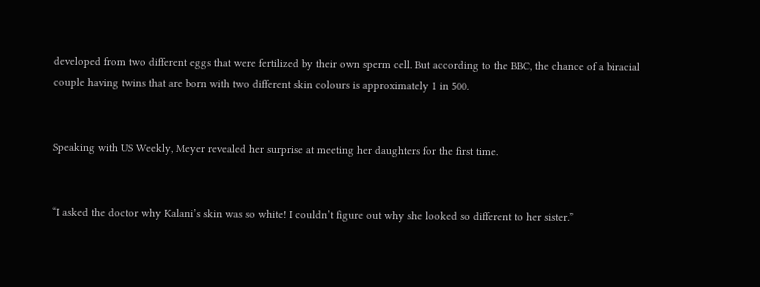developed from two different eggs that were fertilized by their own sperm cell. But according to the BBC, the chance of a biracial couple having twins that are born with two different skin colours is approximately 1 in 500.


Speaking with US Weekly, Meyer revealed her surprise at meeting her daughters for the first time.


“I asked the doctor why Kalani’s skin was so white! I couldn’t figure out why she looked so different to her sister.”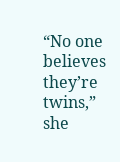“No one believes they’re twins,” she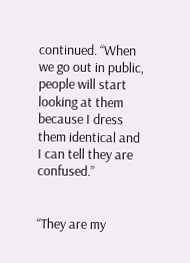continued. “When we go out in public, people will start looking at them because I dress them identical and I can tell they are confused.”


“They are my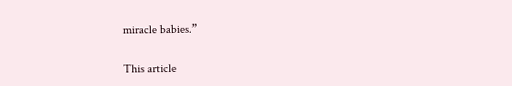miracle babies.”


This article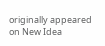originally appeared on New Idea